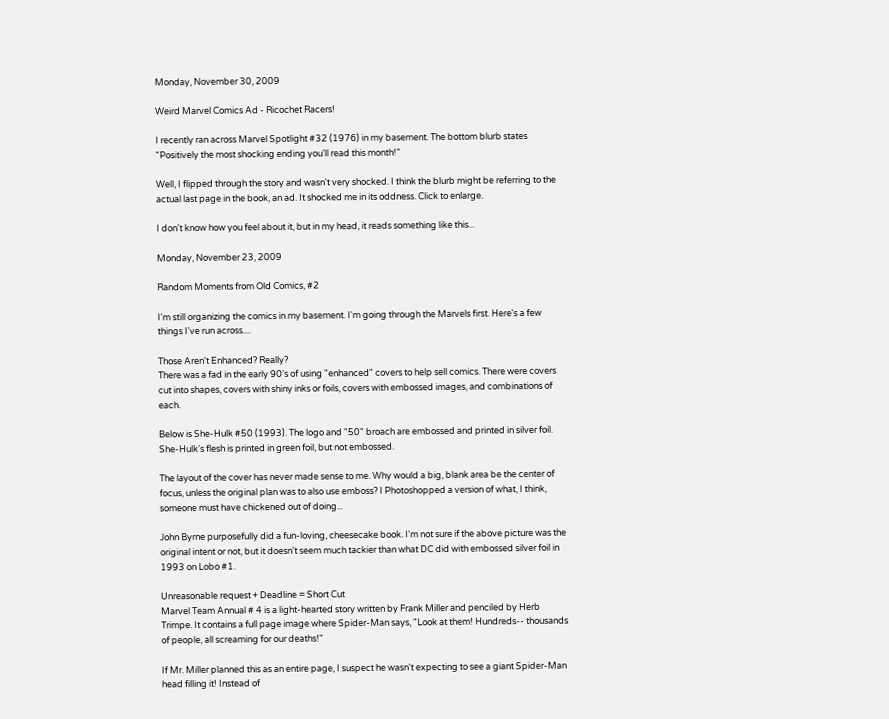Monday, November 30, 2009

Weird Marvel Comics Ad - Ricochet Racers!

I recently ran across Marvel Spotlight #32 (1976) in my basement. The bottom blurb states "Positively the most shocking ending you'll read this month!"

Well, I flipped through the story and wasn't very shocked. I think the blurb might be referring to the actual last page in the book, an ad. It shocked me in its oddness. Click to enlarge.

I don't know how you feel about it, but in my head, it reads something like this...

Monday, November 23, 2009

Random Moments from Old Comics, #2

I'm still organizing the comics in my basement. I'm going through the Marvels first. Here's a few things I've run across....

Those Aren't Enhanced? Really?
There was a fad in the early 90's of using "enhanced" covers to help sell comics. There were covers cut into shapes, covers with shiny inks or foils, covers with embossed images, and combinations of each.

Below is She-Hulk #50 (1993). The logo and "50" broach are embossed and printed in silver foil. She-Hulk's flesh is printed in green foil, but not embossed.

The layout of the cover has never made sense to me. Why would a big, blank area be the center of focus, unless the original plan was to also use emboss? I Photoshopped a version of what, I think, someone must have chickened out of doing...

John Byrne purposefully did a fun-loving, cheesecake book. I'm not sure if the above picture was the original intent or not, but it doesn't seem much tackier than what DC did with embossed silver foil in 1993 on Lobo #1.

Unreasonable request + Deadline = Short Cut
Marvel Team Annual # 4 is a light-hearted story written by Frank Miller and penciled by Herb Trimpe. It contains a full page image where Spider-Man says, "Look at them! Hundreds-- thousands of people, all screaming for our deaths!"

If Mr. Miller planned this as an entire page, I suspect he wasn't expecting to see a giant Spider-Man head filling it! Instead of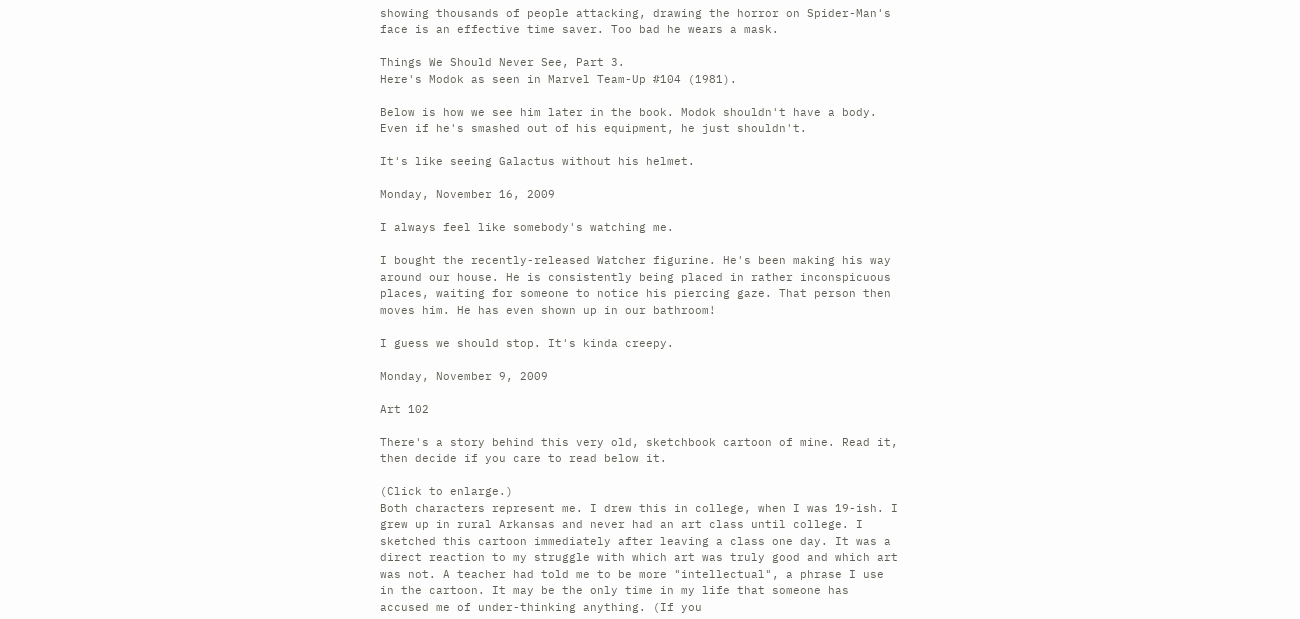showing thousands of people attacking, drawing the horror on Spider-Man's face is an effective time saver. Too bad he wears a mask.

Things We Should Never See, Part 3.
Here's Modok as seen in Marvel Team-Up #104 (1981).

Below is how we see him later in the book. Modok shouldn't have a body. Even if he's smashed out of his equipment, he just shouldn't.

It's like seeing Galactus without his helmet.

Monday, November 16, 2009

I always feel like somebody's watching me.

I bought the recently-released Watcher figurine. He's been making his way around our house. He is consistently being placed in rather inconspicuous places, waiting for someone to notice his piercing gaze. That person then moves him. He has even shown up in our bathroom!

I guess we should stop. It's kinda creepy.

Monday, November 9, 2009

Art 102

There's a story behind this very old, sketchbook cartoon of mine. Read it, then decide if you care to read below it.

(Click to enlarge.)
Both characters represent me. I drew this in college, when I was 19-ish. I grew up in rural Arkansas and never had an art class until college. I sketched this cartoon immediately after leaving a class one day. It was a direct reaction to my struggle with which art was truly good and which art was not. A teacher had told me to be more "intellectual", a phrase I use in the cartoon. It may be the only time in my life that someone has accused me of under-thinking anything. (If you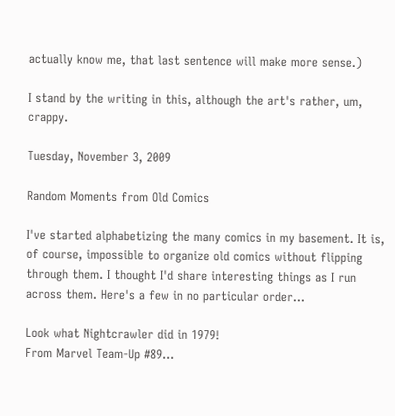actually know me, that last sentence will make more sense.)

I stand by the writing in this, although the art's rather, um, crappy.

Tuesday, November 3, 2009

Random Moments from Old Comics

I've started alphabetizing the many comics in my basement. It is, of course, impossible to organize old comics without flipping through them. I thought I'd share interesting things as I run across them. Here's a few in no particular order...

Look what Nightcrawler did in 1979!
From Marvel Team-Up #89...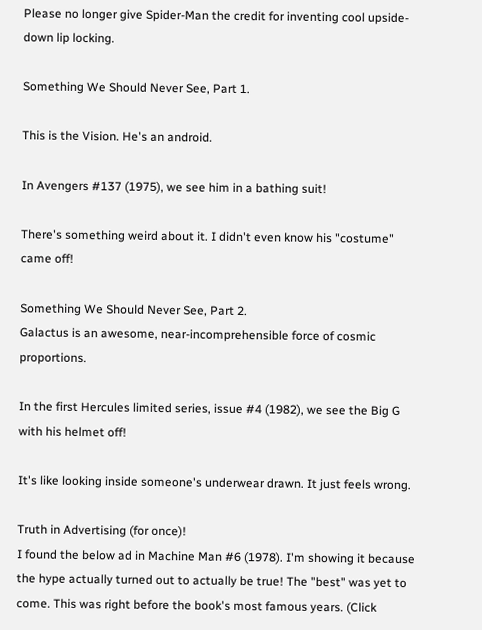Please no longer give Spider-Man the credit for inventing cool upside-down lip locking.

Something We Should Never See, Part 1.

This is the Vision. He's an android.

In Avengers #137 (1975), we see him in a bathing suit!

There's something weird about it. I didn't even know his "costume" came off!

Something We Should Never See, Part 2.
Galactus is an awesome, near-incomprehensible force of cosmic proportions.

In the first Hercules limited series, issue #4 (1982), we see the Big G with his helmet off!

It's like looking inside someone's underwear drawn. It just feels wrong.

Truth in Advertising (for once)!
I found the below ad in Machine Man #6 (1978). I'm showing it because the hype actually turned out to actually be true! The "best" was yet to come. This was right before the book's most famous years. (Click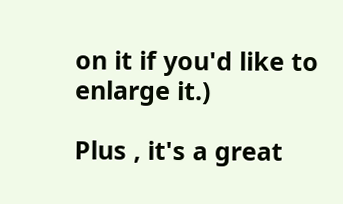on it if you'd like to enlarge it.)

Plus , it's a great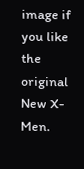image if you like the original New X-Men.